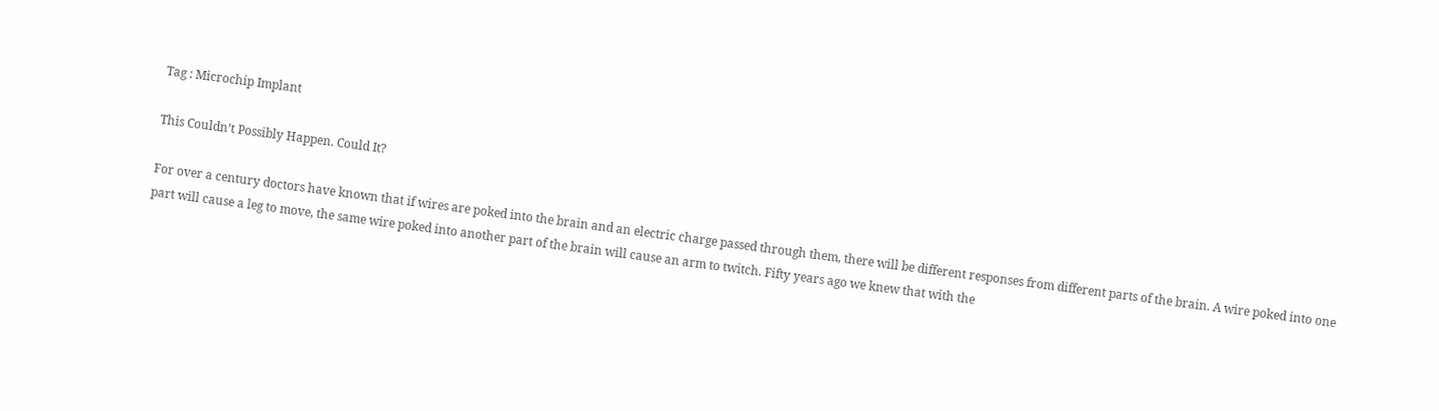Tag : Microchip Implant

This Couldn’t Possibly Happen. Could It?

For over a century doctors have known that if wires are poked into the brain and an electric charge passed through them, there will be different responses from different parts of the brain. A wire poked into one part will cause a leg to move, the same wire poked into another part of the brain will cause an arm to twitch. Fifty years ago we knew that with the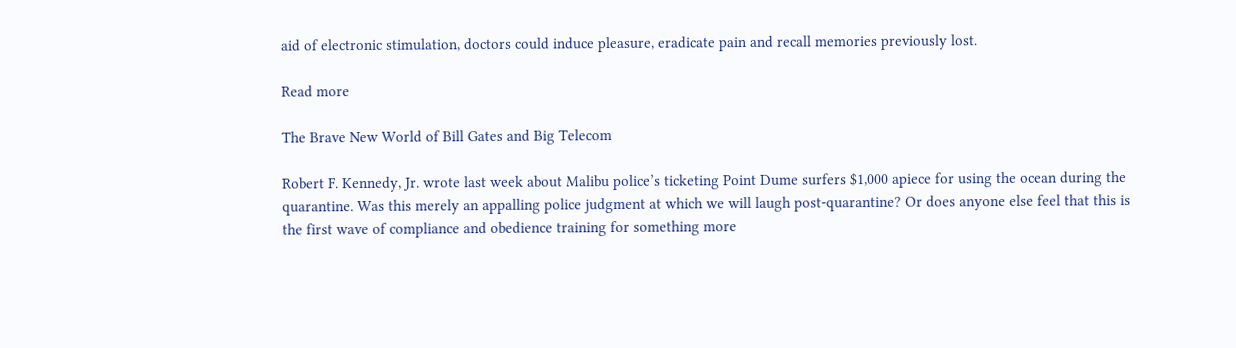aid of electronic stimulation, doctors could induce pleasure, eradicate pain and recall memories previously lost.

Read more

The Brave New World of Bill Gates and Big Telecom

Robert F. Kennedy, Jr. wrote last week about Malibu police’s ticketing Point Dume surfers $1,000 apiece for using the ocean during the quarantine. Was this merely an appalling police judgment at which we will laugh post-quarantine? Or does anyone else feel that this is the first wave of compliance and obedience training for something more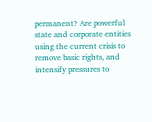permanent? Are powerful state and corporate entities using the current crisis to remove basic rights, and intensify pressures to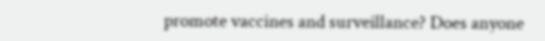promote vaccines and surveillance? Does anyone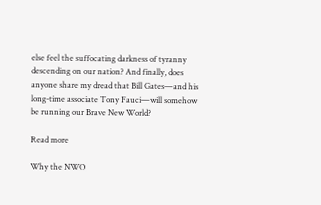else feel the suffocating darkness of tyranny descending on our nation? And finally, does anyone share my dread that Bill Gates—and his long-time associate Tony Fauci—will somehow be running our Brave New World?

Read more

Why the NWO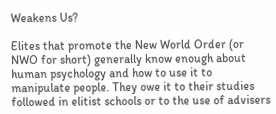Weakens Us?

Elites that promote the New World Order (or NWO for short) generally know enough about human psychology and how to use it to manipulate people. They owe it to their studies followed in elitist schools or to the use of advisers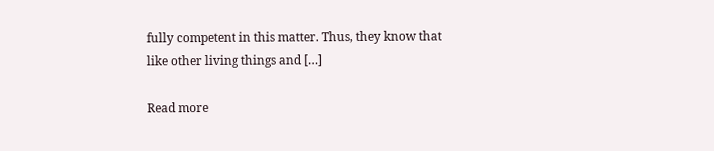fully competent in this matter. Thus, they know that like other living things and […]

Read more